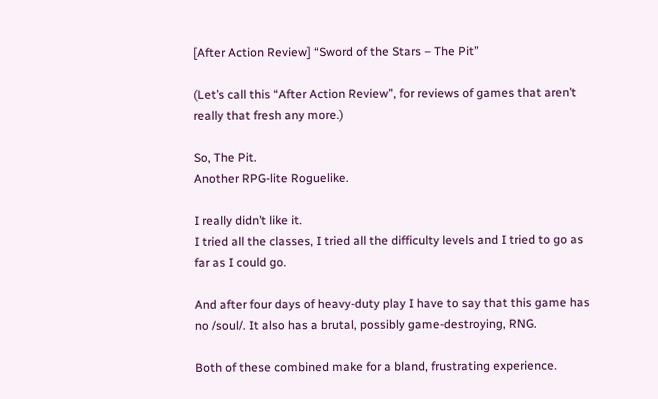[After Action Review] “Sword of the Stars – The Pit”

(Let’s call this “After Action Review”, for reviews of games that aren’t really that fresh any more.)

So, The Pit.
Another RPG-lite Roguelike.

I really didn’t like it.
I tried all the classes, I tried all the difficulty levels and I tried to go as far as I could go.

And after four days of heavy-duty play I have to say that this game has no /soul/. It also has a brutal, possibly game-destroying, RNG.

Both of these combined make for a bland, frustrating experience.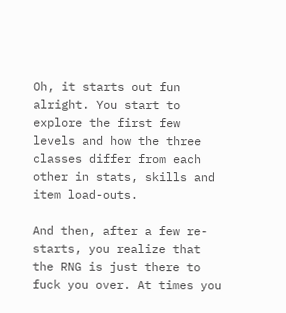Oh, it starts out fun alright. You start to explore the first few levels and how the three classes differ from each other in stats, skills and item load-outs.

And then, after a few re-starts, you realize that the RNG is just there to fuck you over. At times you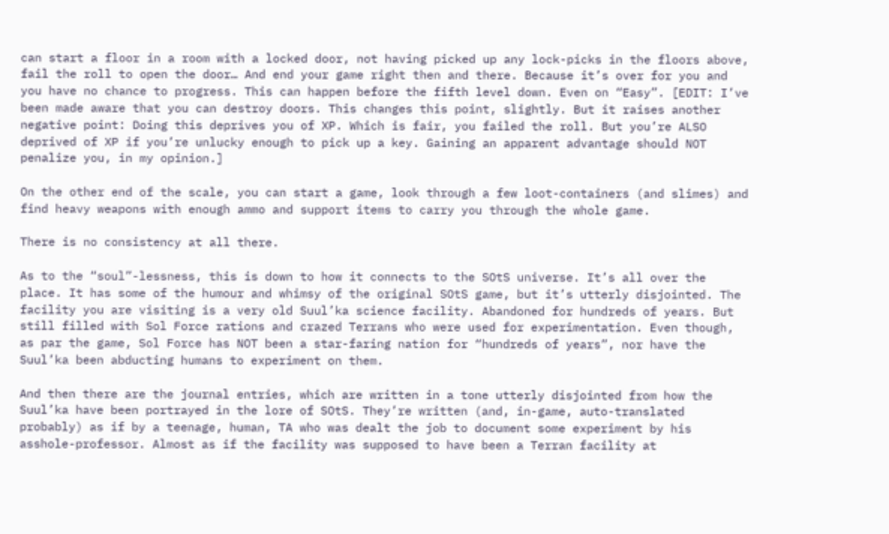can start a floor in a room with a locked door, not having picked up any lock-picks in the floors above, fail the roll to open the door… And end your game right then and there. Because it’s over for you and you have no chance to progress. This can happen before the fifth level down. Even on “Easy”. [EDIT: I’ve been made aware that you can destroy doors. This changes this point, slightly. But it raises another negative point: Doing this deprives you of XP. Which is fair, you failed the roll. But you’re ALSO deprived of XP if you’re unlucky enough to pick up a key. Gaining an apparent advantage should NOT penalize you, in my opinion.]

On the other end of the scale, you can start a game, look through a few loot-containers (and slimes) and find heavy weapons with enough ammo and support items to carry you through the whole game.

There is no consistency at all there.

As to the “soul”-lessness, this is down to how it connects to the SOtS universe. It’s all over the place. It has some of the humour and whimsy of the original SOtS game, but it’s utterly disjointed. The facility you are visiting is a very old Suul’ka science facility. Abandoned for hundreds of years. But still filled with Sol Force rations and crazed Terrans who were used for experimentation. Even though, as par the game, Sol Force has NOT been a star-faring nation for “hundreds of years”, nor have the Suul’ka been abducting humans to experiment on them.

And then there are the journal entries, which are written in a tone utterly disjointed from how the Suul’ka have been portrayed in the lore of SOtS. They’re written (and, in-game, auto-translated probably) as if by a teenage, human, TA who was dealt the job to document some experiment by his asshole-professor. Almost as if the facility was supposed to have been a Terran facility at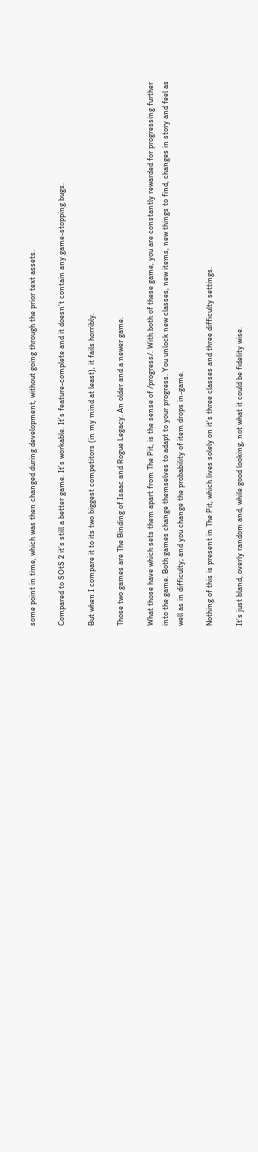some point in time, which was then changed during development, without going through the prior text assets.

Compared to SOtS 2 it’s still a better game. It’s workable. It’s feature-complete and it doesn’t contain any game-stopping bugs.

But when I compare it to its two biggest competitors (in my mind at least), it fails horribly.

Those two games are The Binding of Isaac and Rogue Legacy. An older and a newer game.

What those have which sets them apart from The Pit, is the sense of /progress/. With both of these game, you are constantly rewarded for progressing further into the game. Both games change themselves to adapt to your progress. You unlock new classes, new items, new things to find, changes in story and feel as well as in difficulty; and you change the probability of item drops in-game.

Nothing of this is present in The Pit, which lives solely on it’s three classes and three difficulty settings.

It’s just bland, overly random and, while good looking, not what it could be fidelity wise.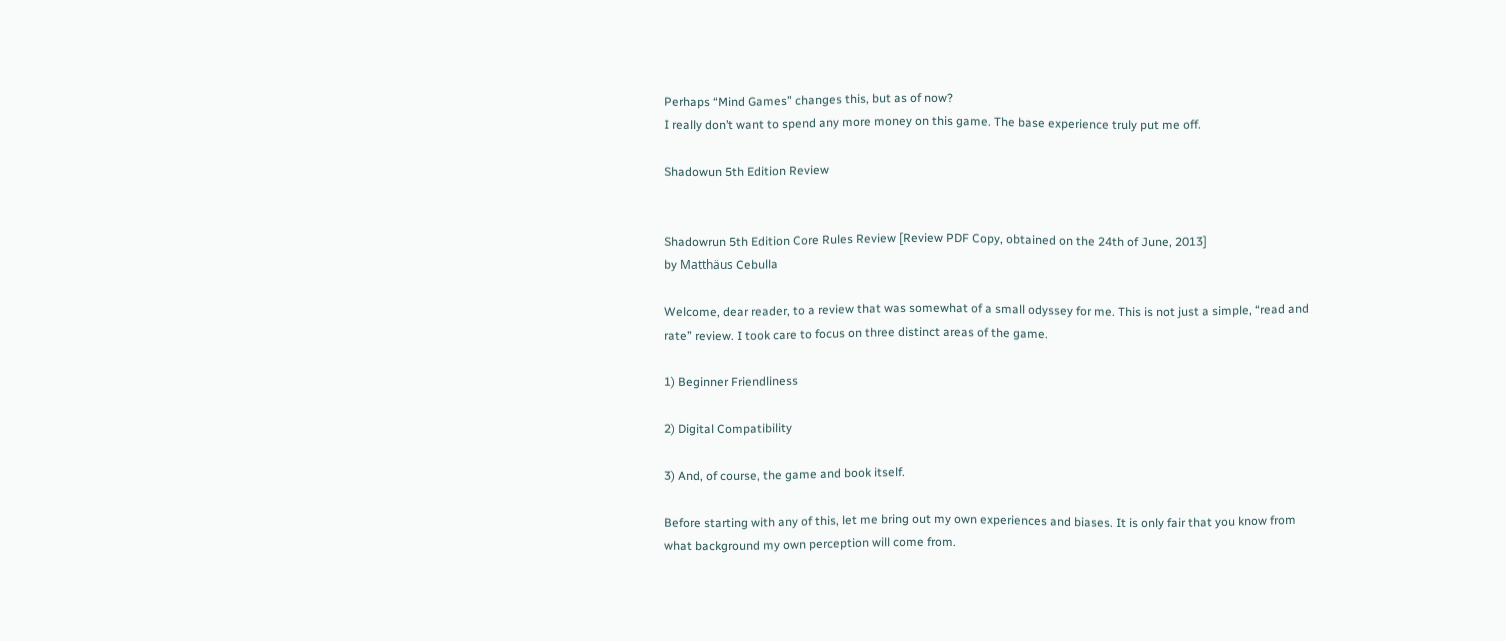Perhaps “Mind Games” changes this, but as of now?
I really don’t want to spend any more money on this game. The base experience truly put me off.

Shadowun 5th Edition Review


Shadowrun 5th Edition Core Rules Review [Review PDF Copy, obtained on the 24th of June, 2013]
by Matthäus Cebulla

Welcome, dear reader, to a review that was somewhat of a small odyssey for me. This is not just a simple, “read and rate” review. I took care to focus on three distinct areas of the game.

1) Beginner Friendliness

2) Digital Compatibility

3) And, of course, the game and book itself.

Before starting with any of this, let me bring out my own experiences and biases. It is only fair that you know from what background my own perception will come from.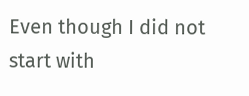Even though I did not start with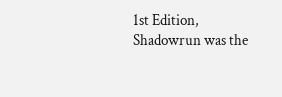1st Edition, Shadowrun was the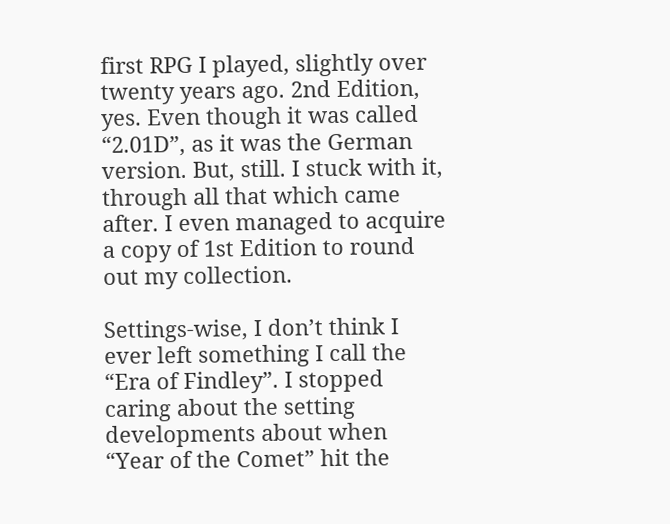first RPG I played, slightly over twenty years ago. 2nd Edition, yes. Even though it was called “2.01D”, as it was the German version. But, still. I stuck with it, through all that which came after. I even managed to acquire a copy of 1st Edition to round out my collection.

Settings-wise, I don’t think I ever left something I call the “Era of Findley”. I stopped caring about the setting developments about when “Year of the Comet” hit the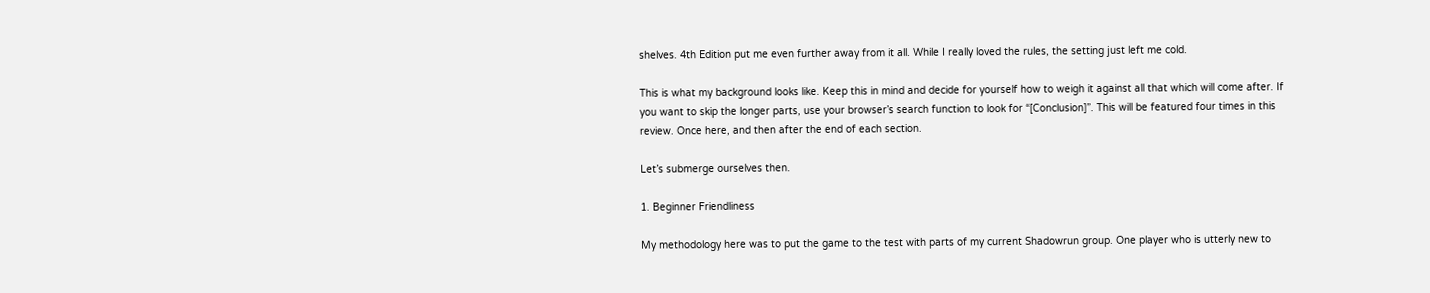shelves. 4th Edition put me even further away from it all. While I really loved the rules, the setting just left me cold.

This is what my background looks like. Keep this in mind and decide for yourself how to weigh it against all that which will come after. If you want to skip the longer parts, use your browser’s search function to look for “[Conclusion]”. This will be featured four times in this review. Once here, and then after the end of each section.

Let’s submerge ourselves then.

1. Beginner Friendliness

My methodology here was to put the game to the test with parts of my current Shadowrun group. One player who is utterly new to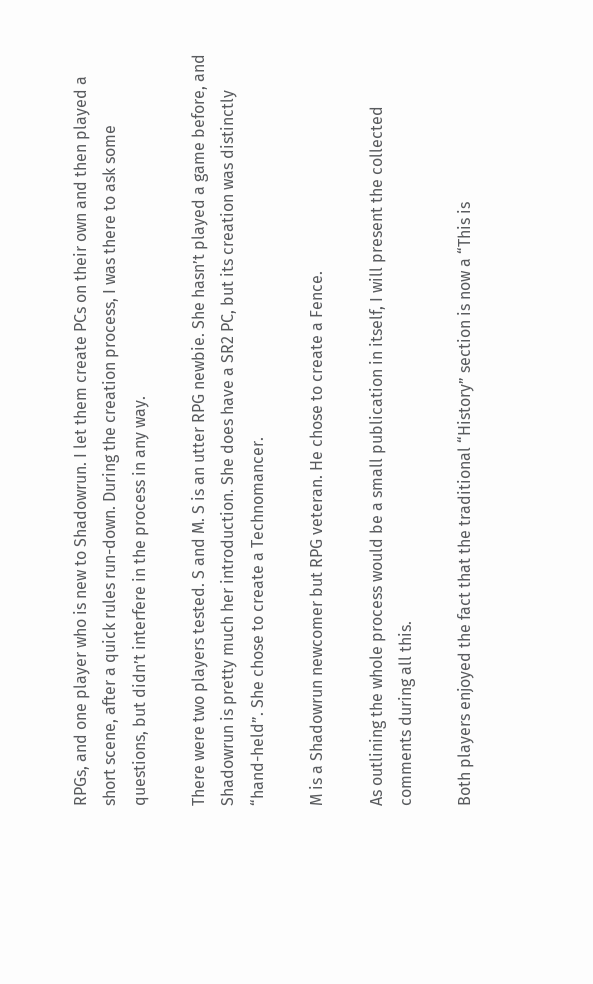RPGs, and one player who is new to Shadowrun. I let them create PCs on their own and then played a short scene, after a quick rules run-down. During the creation process, I was there to ask some questions, but didn’t interfere in the process in any way.

There were two players tested. S and M. S is an utter RPG newbie. She hasn’t played a game before, and Shadowrun is pretty much her introduction. She does have a SR2 PC, but its creation was distinctly “hand-held”. She chose to create a Technomancer.

M is a Shadowrun newcomer but RPG veteran. He chose to create a Fence.

As outlining the whole process would be a small publication in itself, I will present the collected comments during all this.

Both players enjoyed the fact that the traditional “History” section is now a “This is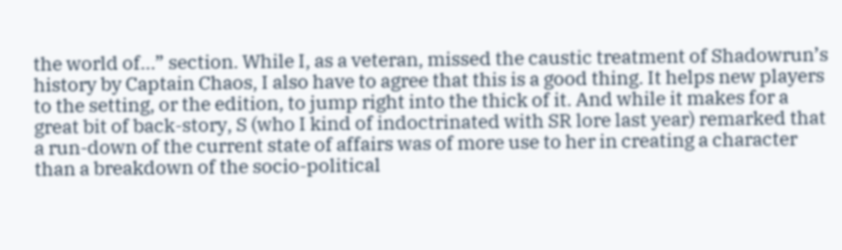the world of…” section. While I, as a veteran, missed the caustic treatment of Shadowrun’s history by Captain Chaos, I also have to agree that this is a good thing. It helps new players to the setting, or the edition, to jump right into the thick of it. And while it makes for a great bit of back-story, S (who I kind of indoctrinated with SR lore last year) remarked that a run-down of the current state of affairs was of more use to her in creating a character than a breakdown of the socio-political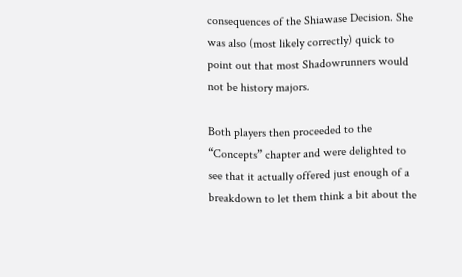consequences of the Shiawase Decision. She was also (most likely correctly) quick to point out that most Shadowrunners would not be history majors.

Both players then proceeded to the “Concepts” chapter and were delighted to see that it actually offered just enough of a breakdown to let them think a bit about the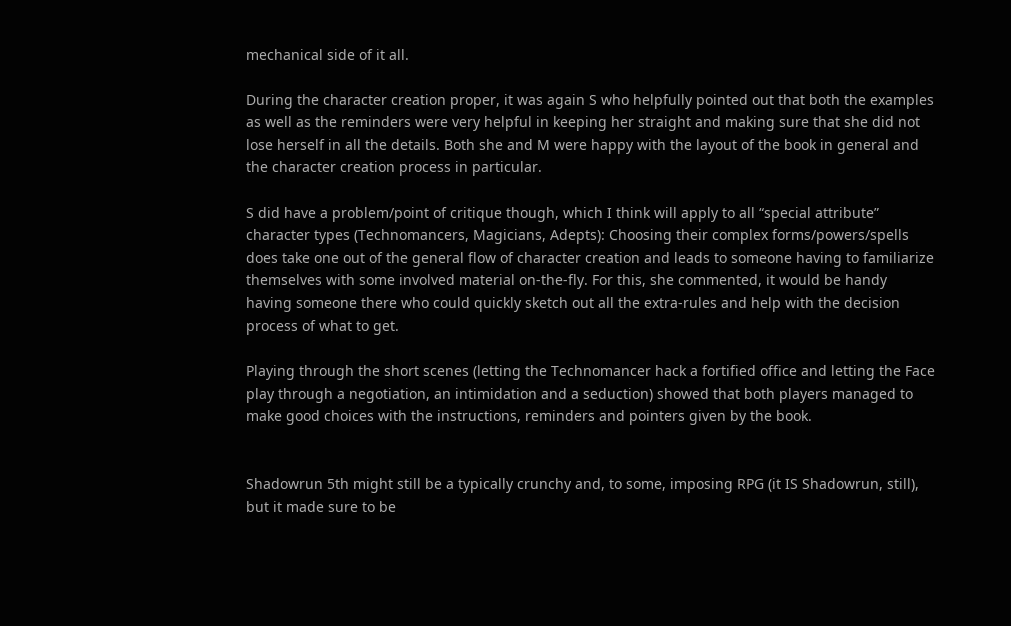mechanical side of it all.

During the character creation proper, it was again S who helpfully pointed out that both the examples as well as the reminders were very helpful in keeping her straight and making sure that she did not lose herself in all the details. Both she and M were happy with the layout of the book in general and the character creation process in particular.

S did have a problem/point of critique though, which I think will apply to all “special attribute” character types (Technomancers, Magicians, Adepts): Choosing their complex forms/powers/spells does take one out of the general flow of character creation and leads to someone having to familiarize themselves with some involved material on-the-fly. For this, she commented, it would be handy having someone there who could quickly sketch out all the extra-rules and help with the decision process of what to get.

Playing through the short scenes (letting the Technomancer hack a fortified office and letting the Face play through a negotiation, an intimidation and a seduction) showed that both players managed to make good choices with the instructions, reminders and pointers given by the book.


Shadowrun 5th might still be a typically crunchy and, to some, imposing RPG (it IS Shadowrun, still), but it made sure to be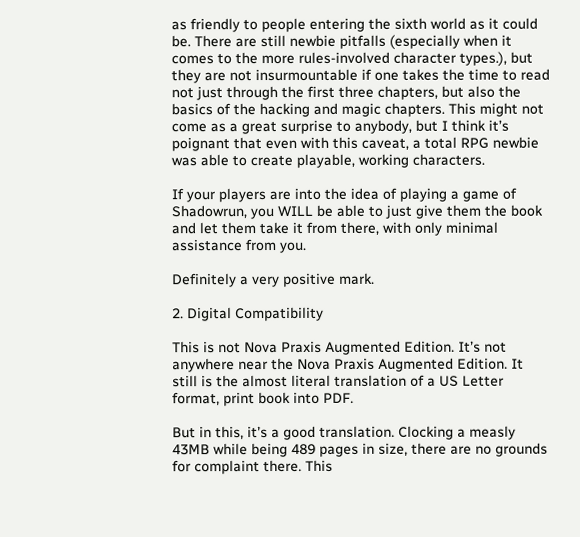as friendly to people entering the sixth world as it could be. There are still newbie pitfalls (especially when it comes to the more rules-involved character types.), but they are not insurmountable if one takes the time to read not just through the first three chapters, but also the basics of the hacking and magic chapters. This might not come as a great surprise to anybody, but I think it’s poignant that even with this caveat, a total RPG newbie was able to create playable, working characters.

If your players are into the idea of playing a game of Shadowrun, you WILL be able to just give them the book and let them take it from there, with only minimal assistance from you.

Definitely a very positive mark.

2. Digital Compatibility

This is not Nova Praxis Augmented Edition. It’s not anywhere near the Nova Praxis Augmented Edition. It still is the almost literal translation of a US Letter format, print book into PDF.

But in this, it’s a good translation. Clocking a measly 43MB while being 489 pages in size, there are no grounds for complaint there. This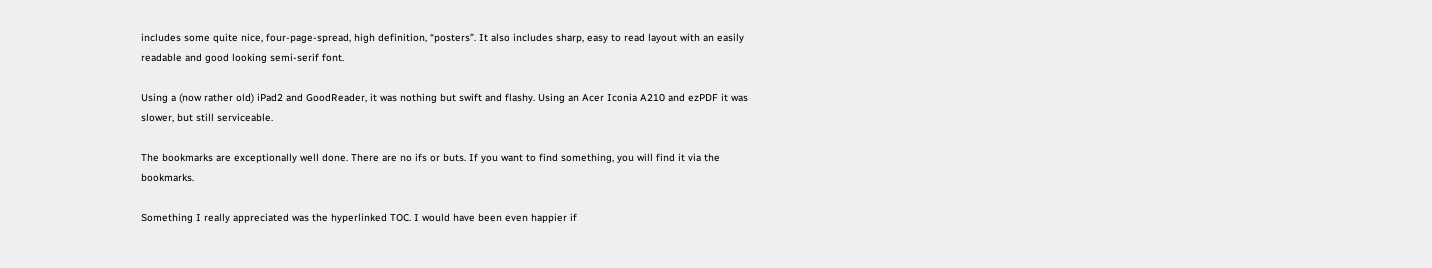includes some quite nice, four-page-spread, high definition, “posters”. It also includes sharp, easy to read layout with an easily readable and good looking semi-serif font.

Using a (now rather old) iPad2 and GoodReader, it was nothing but swift and flashy. Using an Acer Iconia A210 and ezPDF it was slower, but still serviceable.

The bookmarks are exceptionally well done. There are no ifs or buts. If you want to find something, you will find it via the bookmarks.

Something I really appreciated was the hyperlinked TOC. I would have been even happier if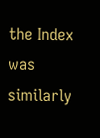the Index was similarly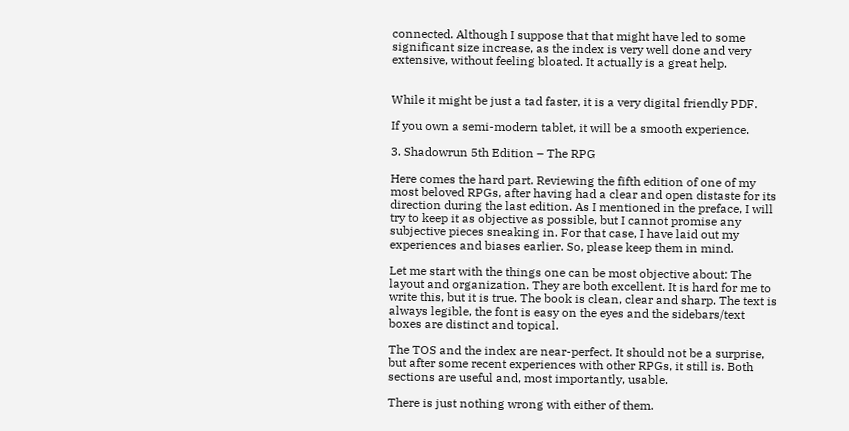connected. Although I suppose that that might have led to some significant size increase, as the index is very well done and very extensive, without feeling bloated. It actually is a great help.


While it might be just a tad faster, it is a very digital friendly PDF.

If you own a semi-modern tablet, it will be a smooth experience.

3. Shadowrun 5th Edition – The RPG

Here comes the hard part. Reviewing the fifth edition of one of my most beloved RPGs, after having had a clear and open distaste for its direction during the last edition. As I mentioned in the preface, I will try to keep it as objective as possible, but I cannot promise any subjective pieces sneaking in. For that case, I have laid out my experiences and biases earlier. So, please keep them in mind.

Let me start with the things one can be most objective about: The layout and organization. They are both excellent. It is hard for me to write this, but it is true. The book is clean, clear and sharp. The text is always legible, the font is easy on the eyes and the sidebars/text boxes are distinct and topical.

The TOS and the index are near-perfect. It should not be a surprise, but after some recent experiences with other RPGs, it still is. Both sections are useful and, most importantly, usable.

There is just nothing wrong with either of them.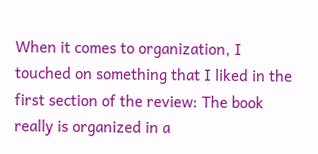When it comes to organization, I touched on something that I liked in the first section of the review: The book really is organized in a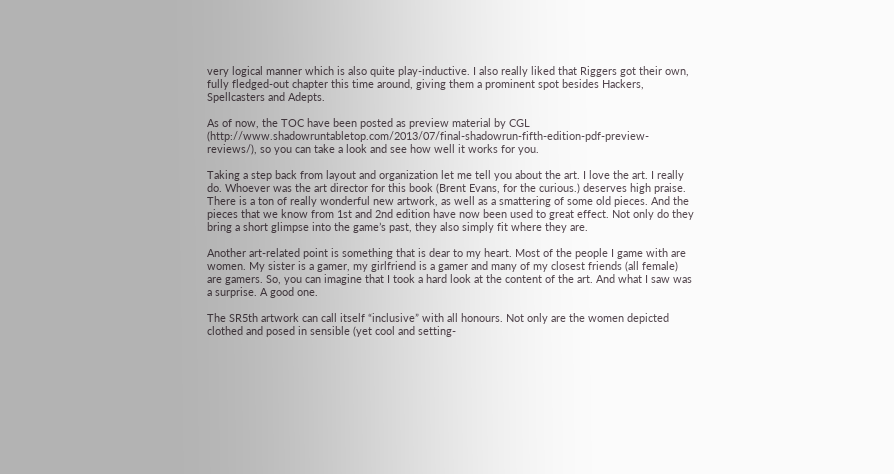very logical manner which is also quite play-inductive. I also really liked that Riggers got their own, fully fledged-out chapter this time around, giving them a prominent spot besides Hackers, Spellcasters and Adepts.

As of now, the TOC have been posted as preview material by CGL (http://www.shadowruntabletop.com/2013/07/final-shadowrun-fifth-edition-pdf-preview-reviews/), so you can take a look and see how well it works for you.

Taking a step back from layout and organization let me tell you about the art. I love the art. I really do. Whoever was the art director for this book (Brent Evans, for the curious.) deserves high praise. There is a ton of really wonderful new artwork, as well as a smattering of some old pieces. And the pieces that we know from 1st and 2nd edition have now been used to great effect. Not only do they bring a short glimpse into the game’s past, they also simply fit where they are.

Another art-related point is something that is dear to my heart. Most of the people I game with are women. My sister is a gamer, my girlfriend is a gamer and many of my closest friends (all female) are gamers. So, you can imagine that I took a hard look at the content of the art. And what I saw was a surprise. A good one.

The SR5th artwork can call itself “inclusive” with all honours. Not only are the women depicted clothed and posed in sensible (yet cool and setting-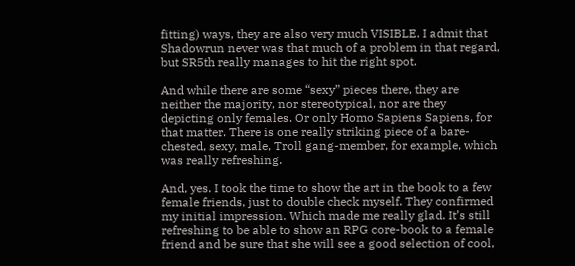fitting) ways, they are also very much VISIBLE. I admit that Shadowrun never was that much of a problem in that regard, but SR5th really manages to hit the right spot.

And while there are some “sexy” pieces there, they are neither the majority, nor stereotypical, nor are they depicting only females. Or only Homo Sapiens Sapiens, for that matter. There is one really striking piece of a bare-chested, sexy, male, Troll gang-member, for example, which was really refreshing.

And, yes. I took the time to show the art in the book to a few female friends, just to double check myself. They confirmed my initial impression. Which made me really glad. It’s still refreshing to be able to show an RPG core-book to a female friend and be sure that she will see a good selection of cool,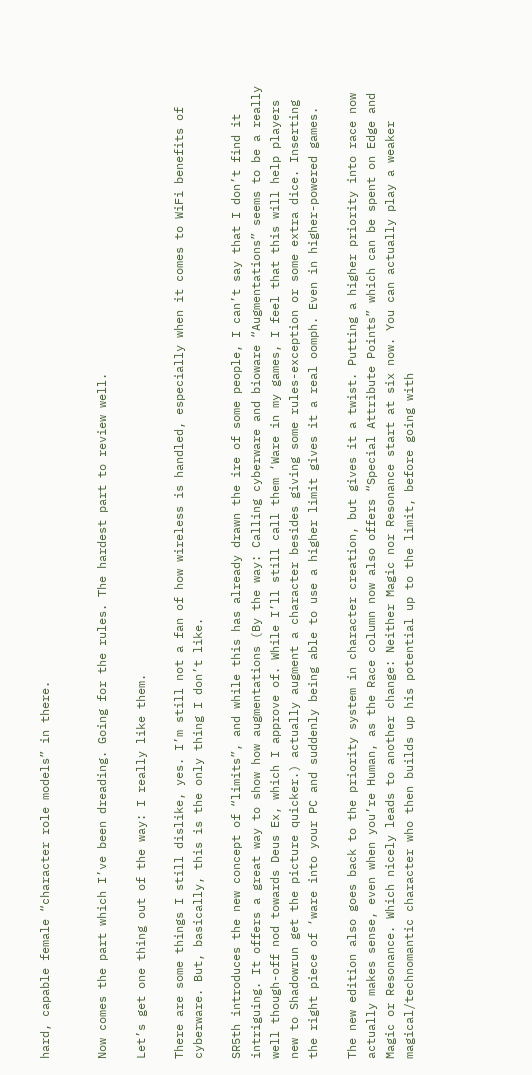hard, capable female “character role models” in there.


Now comes the part which I’ve been dreading. Going for the rules. The hardest part to review well.

Let’s get one thing out of the way: I really like them.

There are some things I still dislike, yes. I’m still not a fan of how wireless is handled, especially when it comes to WiFi benefits of cyberware. But, basically, this is the only thing I don’t like.

SR5th introduces the new concept of “limits”, and while this has already drawn the ire of some people, I can’t say that I don’t find it intriguing. It offers a great way to show how augmentations (By the way: Calling cyberware and bioware “Augmentations” seems to be a really well though-off nod towards Deus Ex, which I approve of. While I’ll still call them ‘Ware in my games, I feel that this will help players new to Shadowrun get the picture quicker.) actually augment a character besides giving some rules-exception or some extra dice. Inserting the right piece of ‘ware into your PC and suddenly being able to use a higher limit gives it a real oomph. Even in higher-powered games.

The new edition also goes back to the priority system in character creation, but gives it a twist. Putting a higher priority into race now actually makes sense, even when you’re Human, as the Race column now also offers “Special Attribute Points” which can be spent on Edge and Magic or Resonance. Which nicely leads to another change: Neither Magic nor Resonance start at six now. You can actually play a weaker magical/technomantic character who then builds up his potential up to the limit, before going with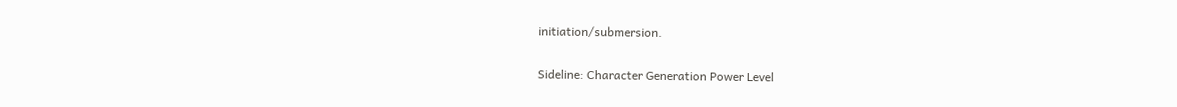initiation/submersion.

Sideline: Character Generation Power Level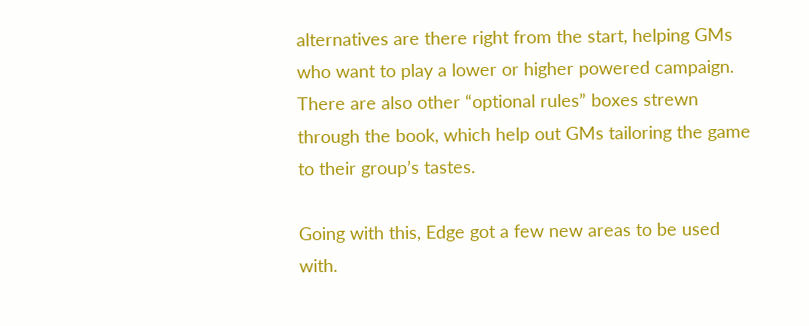alternatives are there right from the start, helping GMs who want to play a lower or higher powered campaign. There are also other “optional rules” boxes strewn through the book, which help out GMs tailoring the game to their group’s tastes.

Going with this, Edge got a few new areas to be used with.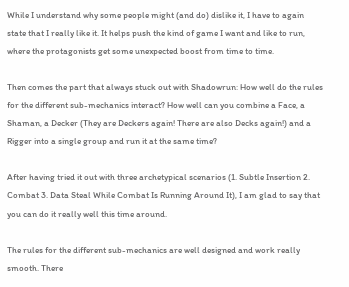While I understand why some people might (and do) dislike it, I have to again state that I really like it. It helps push the kind of game I want and like to run, where the protagonists get some unexpected boost from time to time.

Then comes the part that always stuck out with Shadowrun: How well do the rules for the different sub-mechanics interact? How well can you combine a Face, a Shaman, a Decker (They are Deckers again! There are also Decks again!) and a Rigger into a single group and run it at the same time?

After having tried it out with three archetypical scenarios (1. Subtle Insertion 2. Combat 3. Data Steal While Combat Is Running Around It), I am glad to say that you can do it really well this time around.

The rules for the different sub-mechanics are well designed and work really smooth. There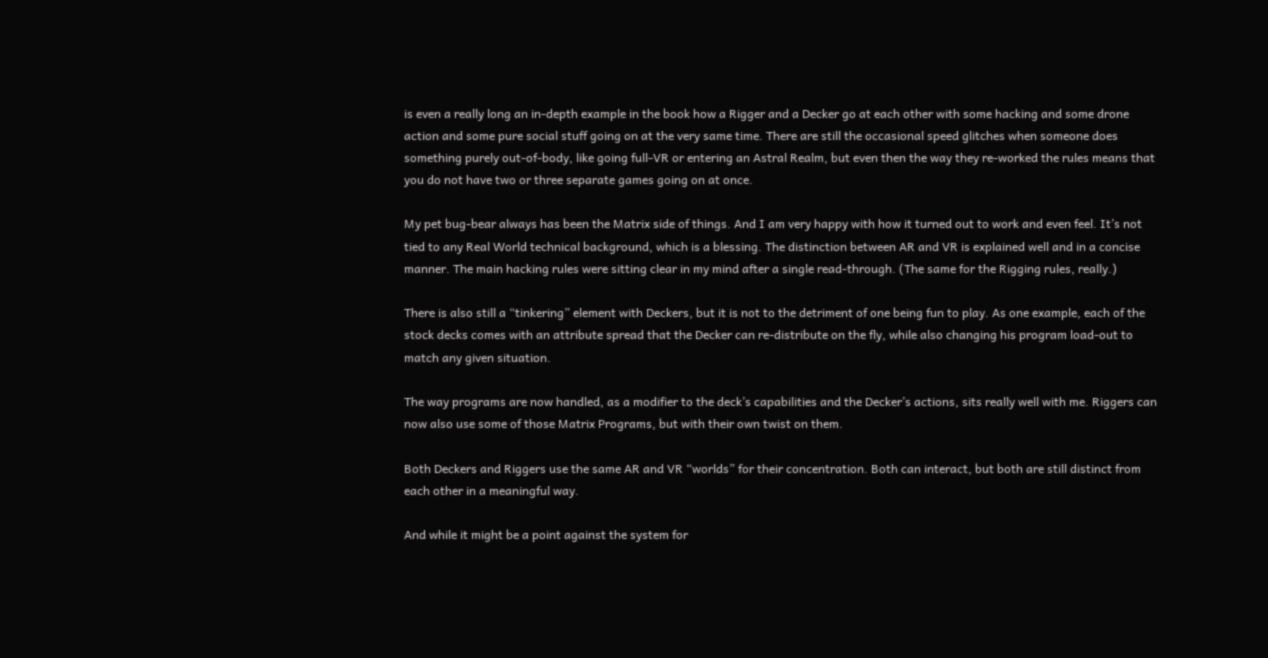is even a really long an in-depth example in the book how a Rigger and a Decker go at each other with some hacking and some drone action and some pure social stuff going on at the very same time. There are still the occasional speed glitches when someone does something purely out-of-body, like going full-VR or entering an Astral Realm, but even then the way they re-worked the rules means that you do not have two or three separate games going on at once.

My pet bug-bear always has been the Matrix side of things. And I am very happy with how it turned out to work and even feel. It’s not tied to any Real World technical background, which is a blessing. The distinction between AR and VR is explained well and in a concise manner. The main hacking rules were sitting clear in my mind after a single read-through. (The same for the Rigging rules, really.)

There is also still a “tinkering” element with Deckers, but it is not to the detriment of one being fun to play. As one example, each of the stock decks comes with an attribute spread that the Decker can re-distribute on the fly, while also changing his program load-out to match any given situation.

The way programs are now handled, as a modifier to the deck’s capabilities and the Decker’s actions, sits really well with me. Riggers can now also use some of those Matrix Programs, but with their own twist on them.

Both Deckers and Riggers use the same AR and VR “worlds” for their concentration. Both can interact, but both are still distinct from each other in a meaningful way.

And while it might be a point against the system for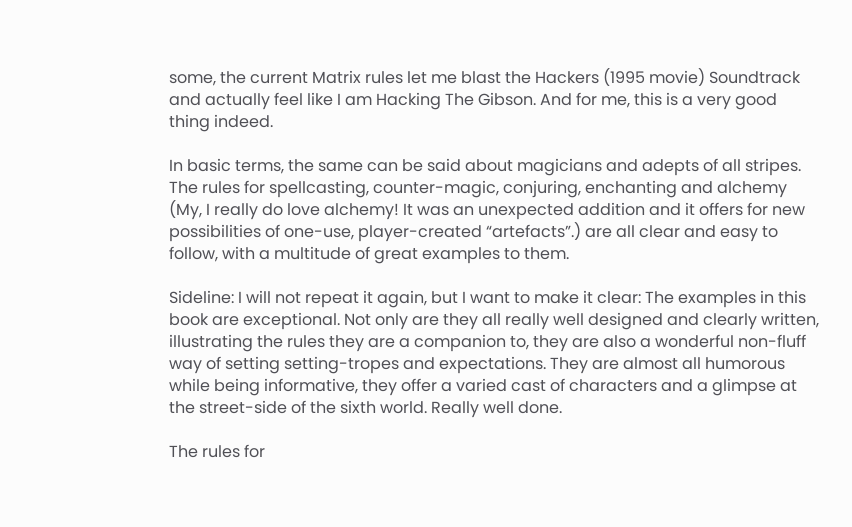some, the current Matrix rules let me blast the Hackers (1995 movie) Soundtrack and actually feel like I am Hacking The Gibson. And for me, this is a very good thing indeed.

In basic terms, the same can be said about magicians and adepts of all stripes. The rules for spellcasting, counter-magic, conjuring, enchanting and alchemy (My, I really do love alchemy! It was an unexpected addition and it offers for new possibilities of one-use, player-created “artefacts”.) are all clear and easy to follow, with a multitude of great examples to them.

Sideline: I will not repeat it again, but I want to make it clear: The examples in this book are exceptional. Not only are they all really well designed and clearly written, illustrating the rules they are a companion to, they are also a wonderful non-fluff way of setting setting-tropes and expectations. They are almost all humorous while being informative, they offer a varied cast of characters and a glimpse at the street-side of the sixth world. Really well done.

The rules for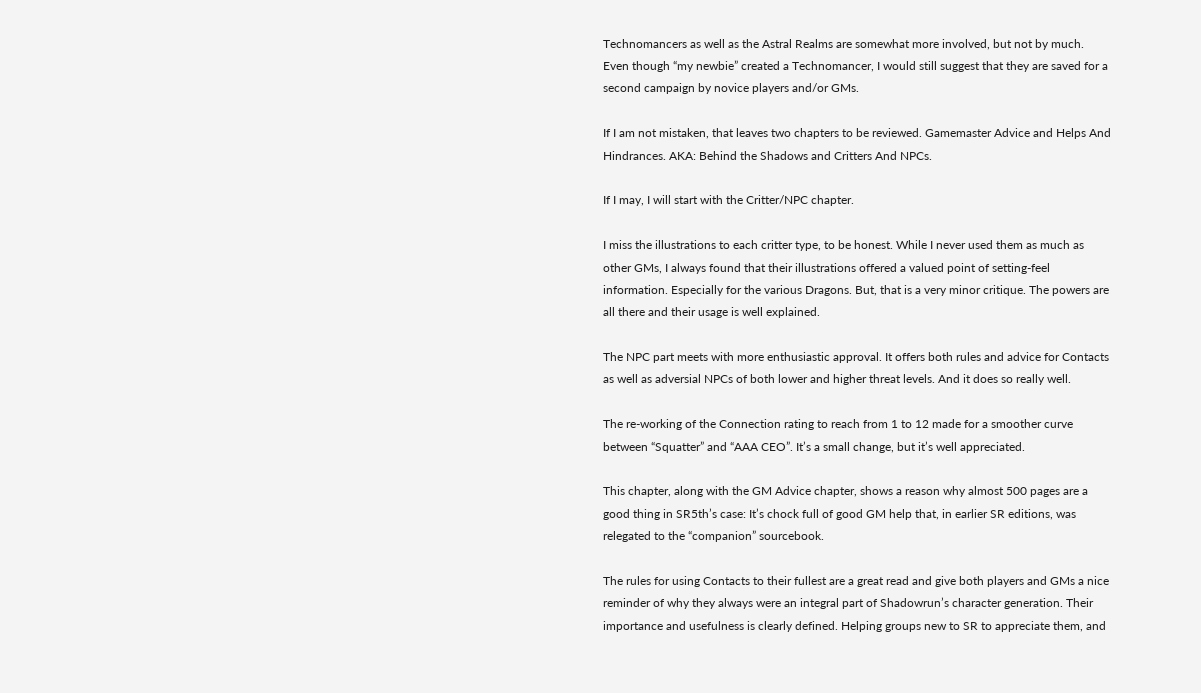Technomancers as well as the Astral Realms are somewhat more involved, but not by much. Even though “my newbie” created a Technomancer, I would still suggest that they are saved for a second campaign by novice players and/or GMs.

If I am not mistaken, that leaves two chapters to be reviewed. Gamemaster Advice and Helps And Hindrances. AKA: Behind the Shadows and Critters And NPCs.

If I may, I will start with the Critter/NPC chapter.

I miss the illustrations to each critter type, to be honest. While I never used them as much as other GMs, I always found that their illustrations offered a valued point of setting-feel information. Especially for the various Dragons. But, that is a very minor critique. The powers are all there and their usage is well explained.

The NPC part meets with more enthusiastic approval. It offers both rules and advice for Contacts as well as adversial NPCs of both lower and higher threat levels. And it does so really well.

The re-working of the Connection rating to reach from 1 to 12 made for a smoother curve between “Squatter” and “AAA CEO”. It’s a small change, but it’s well appreciated.

This chapter, along with the GM Advice chapter, shows a reason why almost 500 pages are a good thing in SR5th’s case: It’s chock full of good GM help that, in earlier SR editions, was relegated to the “companion” sourcebook.

The rules for using Contacts to their fullest are a great read and give both players and GMs a nice reminder of why they always were an integral part of Shadowrun’s character generation. Their importance and usefulness is clearly defined. Helping groups new to SR to appreciate them, and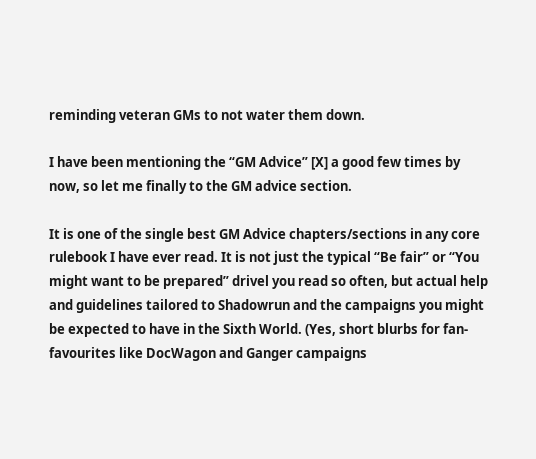reminding veteran GMs to not water them down.

I have been mentioning the “GM Advice” [X] a good few times by now, so let me finally to the GM advice section.

It is one of the single best GM Advice chapters/sections in any core rulebook I have ever read. It is not just the typical “Be fair” or “You might want to be prepared” drivel you read so often, but actual help and guidelines tailored to Shadowrun and the campaigns you might be expected to have in the Sixth World. (Yes, short blurbs for fan-favourites like DocWagon and Ganger campaigns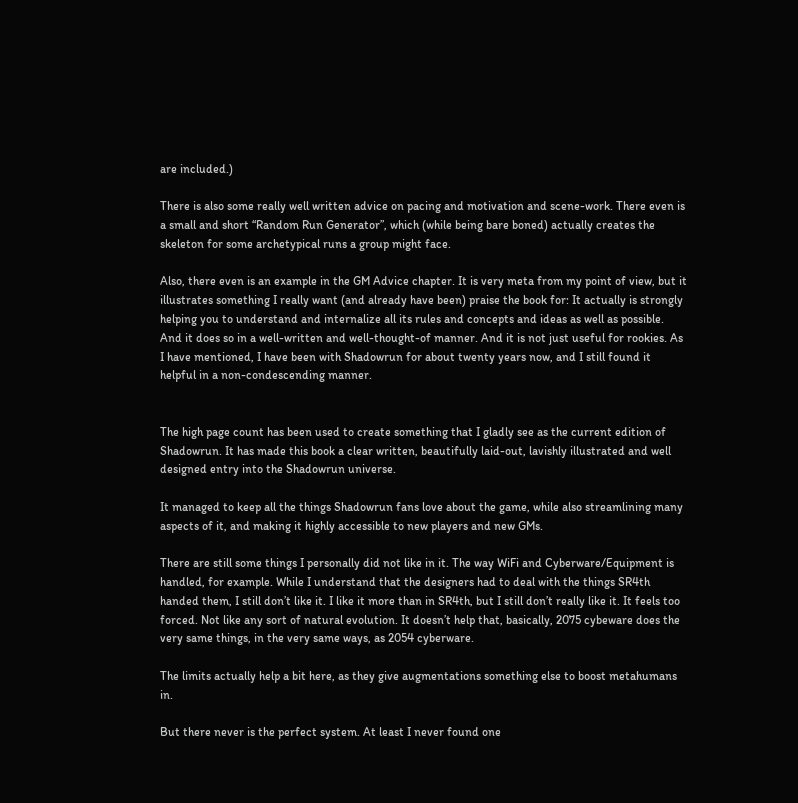are included.)

There is also some really well written advice on pacing and motivation and scene-work. There even is a small and short “Random Run Generator”, which (while being bare boned) actually creates the skeleton for some archetypical runs a group might face.

Also, there even is an example in the GM Advice chapter. It is very meta from my point of view, but it illustrates something I really want (and already have been) praise the book for: It actually is strongly helping you to understand and internalize all its rules and concepts and ideas as well as possible. And it does so in a well-written and well-thought-of manner. And it is not just useful for rookies. As I have mentioned, I have been with Shadowrun for about twenty years now, and I still found it helpful in a non-condescending manner.


The high page count has been used to create something that I gladly see as the current edition of Shadowrun. It has made this book a clear written, beautifully laid-out, lavishly illustrated and well designed entry into the Shadowrun universe.

It managed to keep all the things Shadowrun fans love about the game, while also streamlining many aspects of it, and making it highly accessible to new players and new GMs.

There are still some things I personally did not like in it. The way WiFi and Cyberware/Equipment is handled, for example. While I understand that the designers had to deal with the things SR4th handed them, I still don’t like it. I like it more than in SR4th, but I still don’t really like it. It feels too forced. Not like any sort of natural evolution. It doesn’t help that, basically, 2075 cybeware does the very same things, in the very same ways, as 2054 cyberware.

The limits actually help a bit here, as they give augmentations something else to boost metahumans in.

But there never is the perfect system. At least I never found one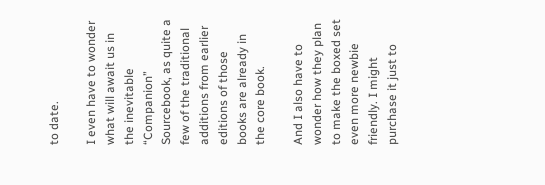to date.

I even have to wonder what will await us in the inevitable “Companion” Sourcebook, as quite a few of the traditional additions from earlier editions of those books are already in the core book.

And I also have to wonder how they plan to make the boxed set even more newbie friendly. I might purchase it just to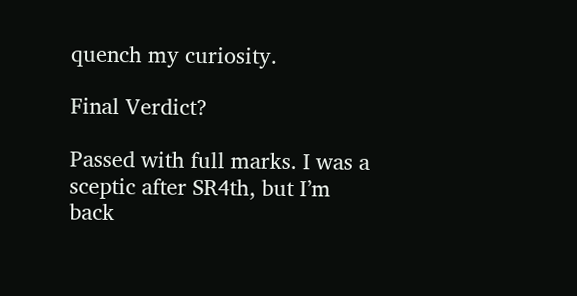quench my curiosity.

Final Verdict?

Passed with full marks. I was a sceptic after SR4th, but I’m back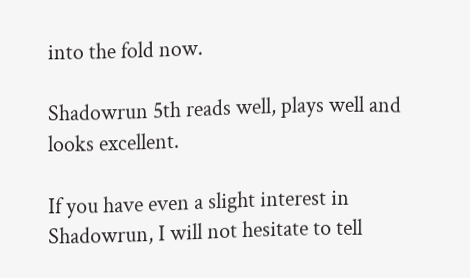into the fold now.

Shadowrun 5th reads well, plays well and looks excellent.

If you have even a slight interest in Shadowrun, I will not hesitate to tell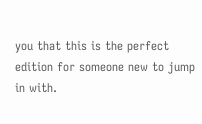you that this is the perfect edition for someone new to jump in with.